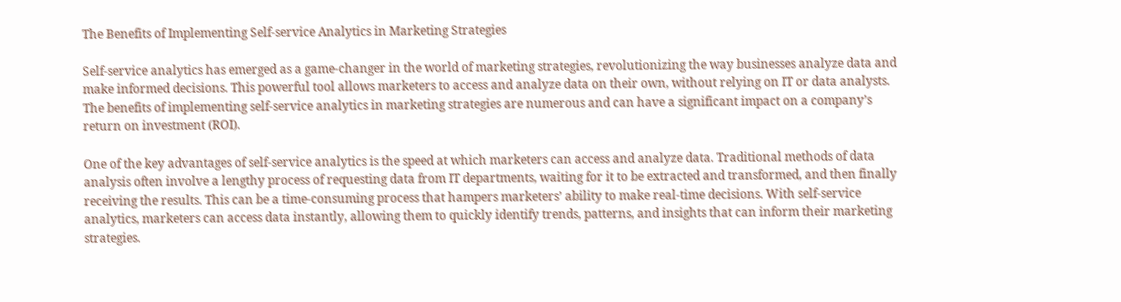The Benefits of Implementing Self-service Analytics in Marketing Strategies

Self-service analytics has emerged as a game-changer in the world of marketing strategies, revolutionizing the way businesses analyze data and make informed decisions. This powerful tool allows marketers to access and analyze data on their own, without relying on IT or data analysts. The benefits of implementing self-service analytics in marketing strategies are numerous and can have a significant impact on a company’s return on investment (ROI).

One of the key advantages of self-service analytics is the speed at which marketers can access and analyze data. Traditional methods of data analysis often involve a lengthy process of requesting data from IT departments, waiting for it to be extracted and transformed, and then finally receiving the results. This can be a time-consuming process that hampers marketers’ ability to make real-time decisions. With self-service analytics, marketers can access data instantly, allowing them to quickly identify trends, patterns, and insights that can inform their marketing strategies.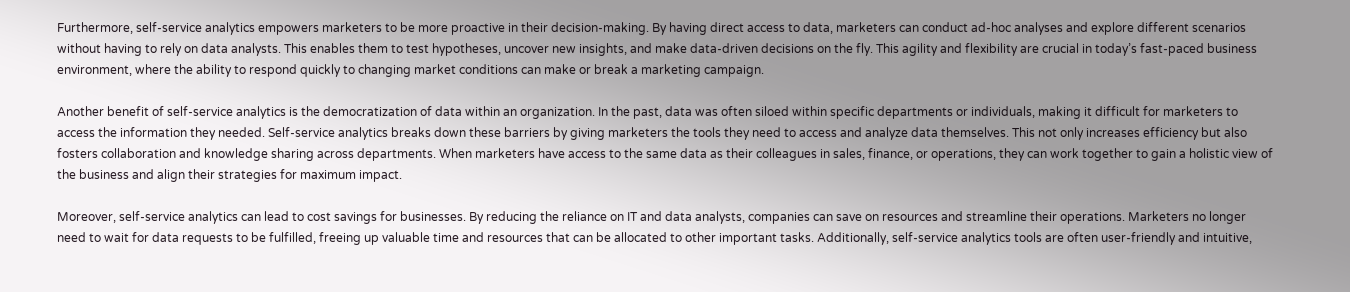Furthermore, self-service analytics empowers marketers to be more proactive in their decision-making. By having direct access to data, marketers can conduct ad-hoc analyses and explore different scenarios without having to rely on data analysts. This enables them to test hypotheses, uncover new insights, and make data-driven decisions on the fly. This agility and flexibility are crucial in today’s fast-paced business environment, where the ability to respond quickly to changing market conditions can make or break a marketing campaign.

Another benefit of self-service analytics is the democratization of data within an organization. In the past, data was often siloed within specific departments or individuals, making it difficult for marketers to access the information they needed. Self-service analytics breaks down these barriers by giving marketers the tools they need to access and analyze data themselves. This not only increases efficiency but also fosters collaboration and knowledge sharing across departments. When marketers have access to the same data as their colleagues in sales, finance, or operations, they can work together to gain a holistic view of the business and align their strategies for maximum impact.

Moreover, self-service analytics can lead to cost savings for businesses. By reducing the reliance on IT and data analysts, companies can save on resources and streamline their operations. Marketers no longer need to wait for data requests to be fulfilled, freeing up valuable time and resources that can be allocated to other important tasks. Additionally, self-service analytics tools are often user-friendly and intuitive,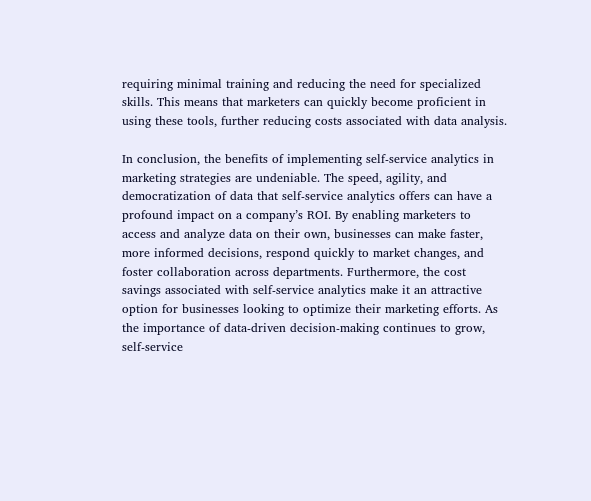requiring minimal training and reducing the need for specialized skills. This means that marketers can quickly become proficient in using these tools, further reducing costs associated with data analysis.

In conclusion, the benefits of implementing self-service analytics in marketing strategies are undeniable. The speed, agility, and democratization of data that self-service analytics offers can have a profound impact on a company’s ROI. By enabling marketers to access and analyze data on their own, businesses can make faster, more informed decisions, respond quickly to market changes, and foster collaboration across departments. Furthermore, the cost savings associated with self-service analytics make it an attractive option for businesses looking to optimize their marketing efforts. As the importance of data-driven decision-making continues to grow, self-service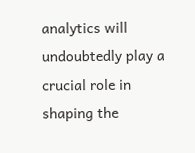analytics will undoubtedly play a crucial role in shaping the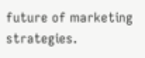future of marketing strategies.